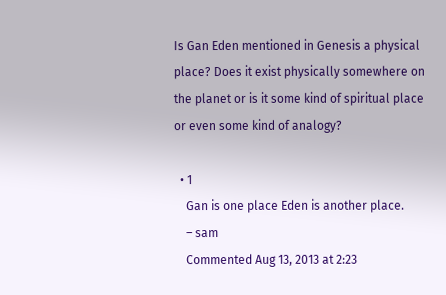Is Gan Eden mentioned in Genesis a physical place? Does it exist physically somewhere on the planet or is it some kind of spiritual place or even some kind of analogy?

  • 1
    Gan is one place Eden is another place.
    – sam
    Commented Aug 13, 2013 at 2:23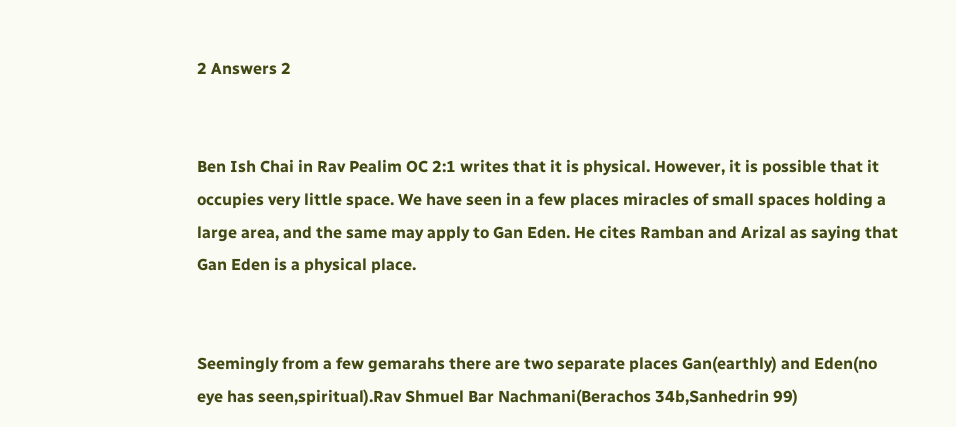2 Answers 2


Ben Ish Chai in Rav Pealim OC 2:1 writes that it is physical. However, it is possible that it occupies very little space. We have seen in a few places miracles of small spaces holding a large area, and the same may apply to Gan Eden. He cites Ramban and Arizal as saying that Gan Eden is a physical place.


Seemingly from a few gemarahs there are two separate places Gan(earthly) and Eden(no eye has seen,spiritual).Rav Shmuel Bar Nachmani(Berachos 34b,Sanhedrin 99)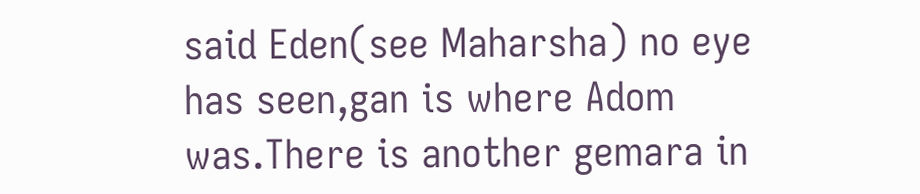said Eden(see Maharsha) no eye has seen,gan is where Adom was.There is another gemara in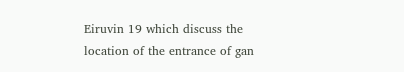Eiruvin 19 which discuss the location of the entrance of gan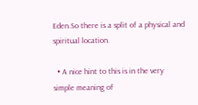Eden.So there is a split of a physical and spiritual location.

  • A nice hint to this is in the very simple meaning of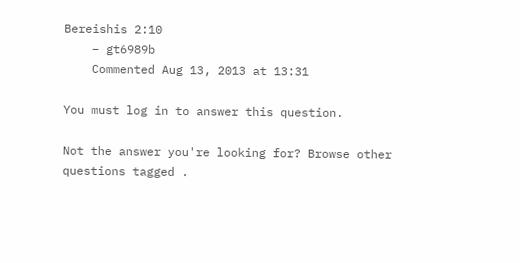Bereishis 2:10
    – gt6989b
    Commented Aug 13, 2013 at 13:31

You must log in to answer this question.

Not the answer you're looking for? Browse other questions tagged .